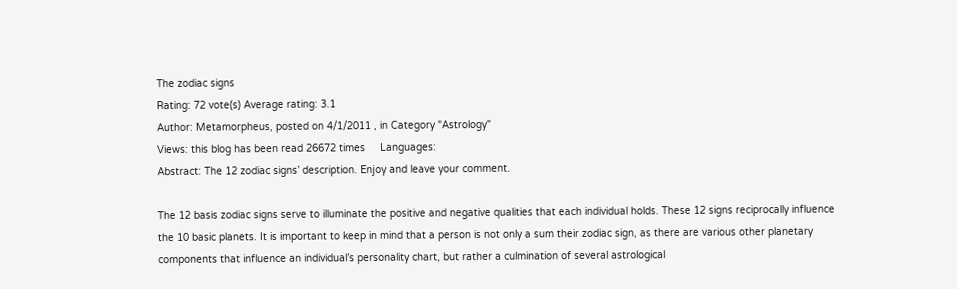The zodiac signs
Rating: 72 vote(s) Average rating: 3.1
Author: Metamorpheus, posted on 4/1/2011 , in Category "Astrology"
Views: this blog has been read 26672 times     Languages:
Abstract: The 12 zodiac signs’ description. Enjoy and leave your comment.

The 12 basis zodiac signs serve to illuminate the positive and negative qualities that each individual holds. These 12 signs reciprocally influence the 10 basic planets. It is important to keep in mind that a person is not only a sum their zodiac sign, as there are various other planetary components that influence an individual’s personality chart, but rather a culmination of several astrological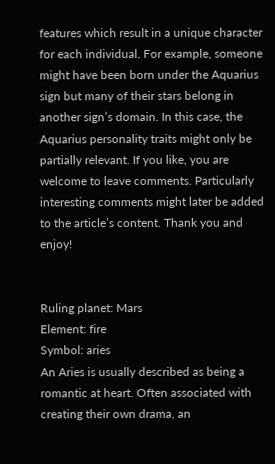features which result in a unique character for each individual. For example, someone might have been born under the Aquarius sign but many of their stars belong in another sign’s domain. In this case, the Aquarius personality traits might only be partially relevant. If you like, you are welcome to leave comments. Particularly interesting comments might later be added to the article’s content. Thank you and enjoy!


Ruling planet: Mars
Element: fire
Symbol: aries
An Aries is usually described as being a romantic at heart. Often associated with
creating their own drama, an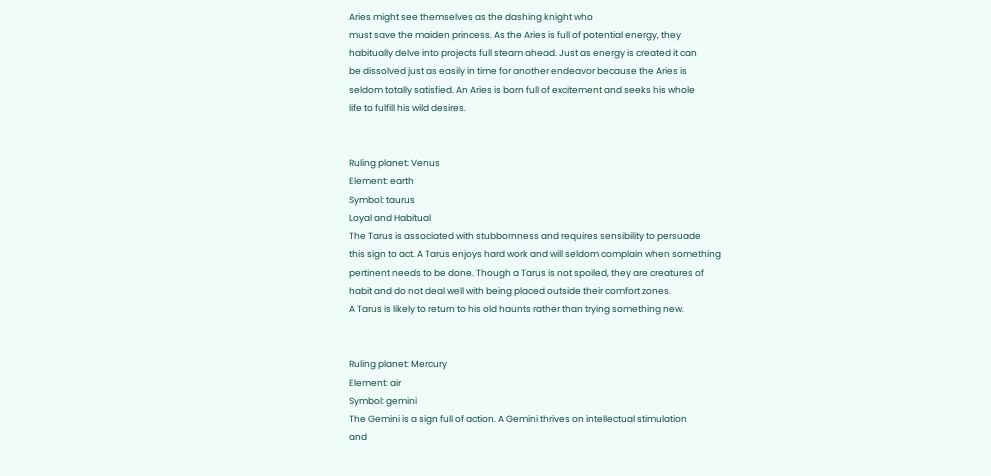Aries might see themselves as the dashing knight who
must save the maiden princess. As the Aries is full of potential energy, they
habitually delve into projects full steam ahead. Just as energy is created it can
be dissolved just as easily in time for another endeavor because the Aries is
seldom totally satisfied. An Aries is born full of excitement and seeks his whole
life to fulfill his wild desires.


Ruling planet: Venus
Element: earth
Symbol: taurus
Loyal and Habitual
The Tarus is associated with stubbornness and requires sensibility to persuade
this sign to act. A Tarus enjoys hard work and will seldom complain when something
pertinent needs to be done. Though a Tarus is not spoiled, they are creatures of
habit and do not deal well with being placed outside their comfort zones.
A Tarus is likely to return to his old haunts rather than trying something new.


Ruling planet: Mercury
Element: air
Symbol: gemini
The Gemini is a sign full of action. A Gemini thrives on intellectual stimulation
and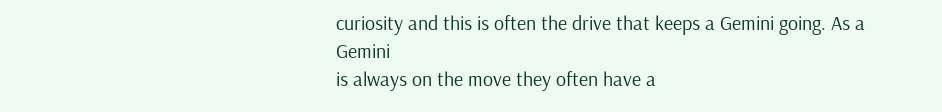curiosity and this is often the drive that keeps a Gemini going. As a Gemini
is always on the move they often have a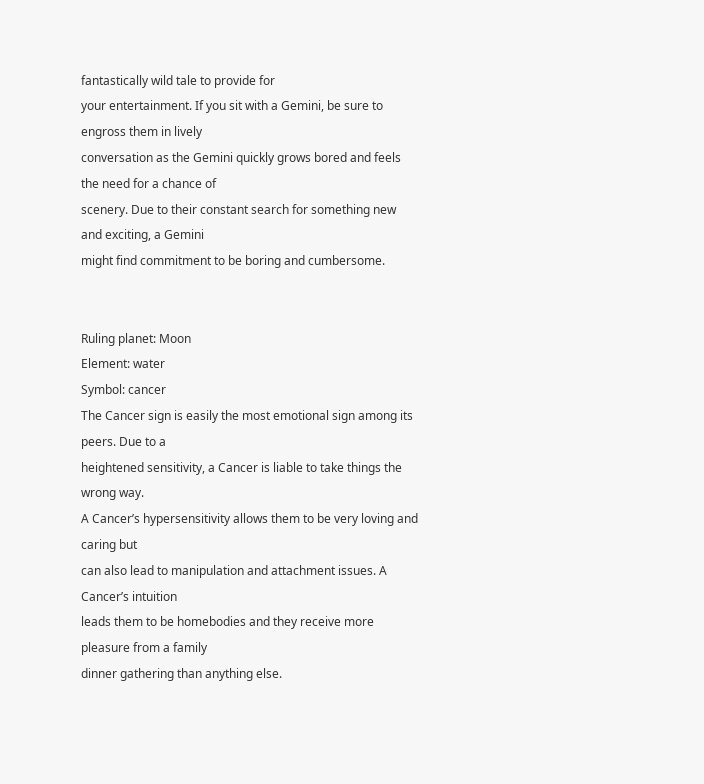fantastically wild tale to provide for
your entertainment. If you sit with a Gemini, be sure to engross them in lively
conversation as the Gemini quickly grows bored and feels the need for a chance of
scenery. Due to their constant search for something new and exciting, a Gemini
might find commitment to be boring and cumbersome.


Ruling planet: Moon
Element: water
Symbol: cancer
The Cancer sign is easily the most emotional sign among its peers. Due to a
heightened sensitivity, a Cancer is liable to take things the wrong way.
A Cancer’s hypersensitivity allows them to be very loving and caring but
can also lead to manipulation and attachment issues. A Cancer’s intuition
leads them to be homebodies and they receive more pleasure from a family
dinner gathering than anything else.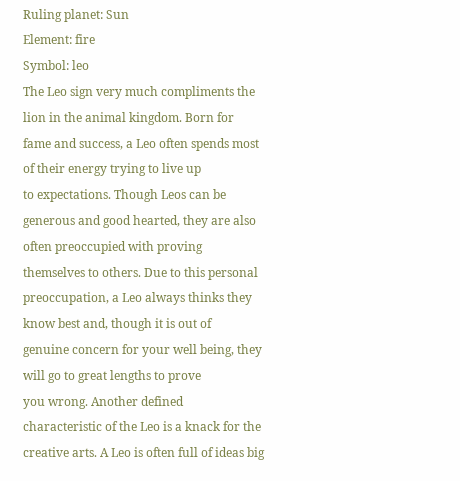Ruling planet: Sun
Element: fire
Symbol: leo
The Leo sign very much compliments the lion in the animal kingdom. Born for
fame and success, a Leo often spends most of their energy trying to live up
to expectations. Though Leos can be generous and good hearted, they are also
often preoccupied with proving themselves to others. Due to this personal
preoccupation, a Leo always thinks they know best and, though it is out of
genuine concern for your well being, they will go to great lengths to prove
you wrong. Another defined characteristic of the Leo is a knack for the
creative arts. A Leo is often full of ideas big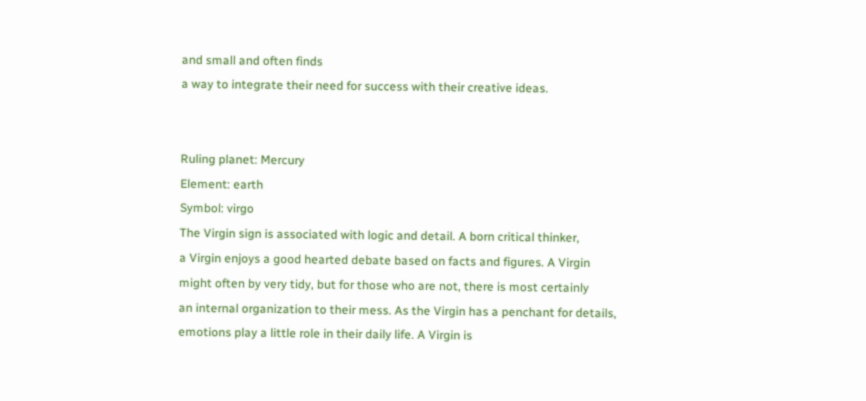and small and often finds
a way to integrate their need for success with their creative ideas.


Ruling planet: Mercury
Element: earth
Symbol: virgo
The Virgin sign is associated with logic and detail. A born critical thinker,
a Virgin enjoys a good hearted debate based on facts and figures. A Virgin
might often by very tidy, but for those who are not, there is most certainly
an internal organization to their mess. As the Virgin has a penchant for details,
emotions play a little role in their daily life. A Virgin is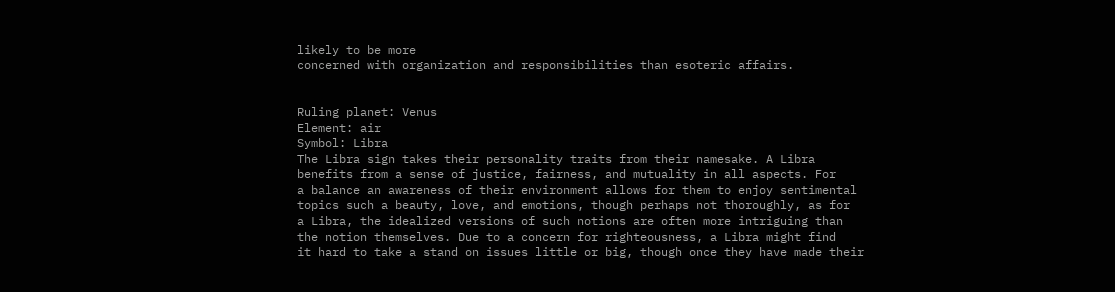likely to be more
concerned with organization and responsibilities than esoteric affairs.


Ruling planet: Venus
Element: air
Symbol: Libra
The Libra sign takes their personality traits from their namesake. A Libra
benefits from a sense of justice, fairness, and mutuality in all aspects. For
a balance an awareness of their environment allows for them to enjoy sentimental
topics such a beauty, love, and emotions, though perhaps not thoroughly, as for
a Libra, the idealized versions of such notions are often more intriguing than
the notion themselves. Due to a concern for righteousness, a Libra might find
it hard to take a stand on issues little or big, though once they have made their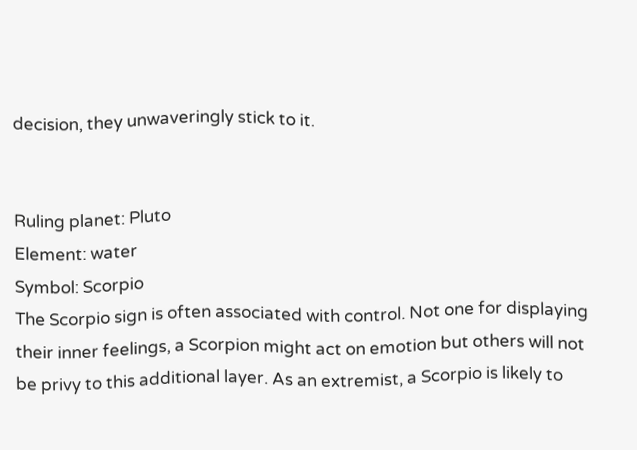decision, they unwaveringly stick to it.


Ruling planet: Pluto
Element: water
Symbol: Scorpio
The Scorpio sign is often associated with control. Not one for displaying
their inner feelings, a Scorpion might act on emotion but others will not
be privy to this additional layer. As an extremist, a Scorpio is likely to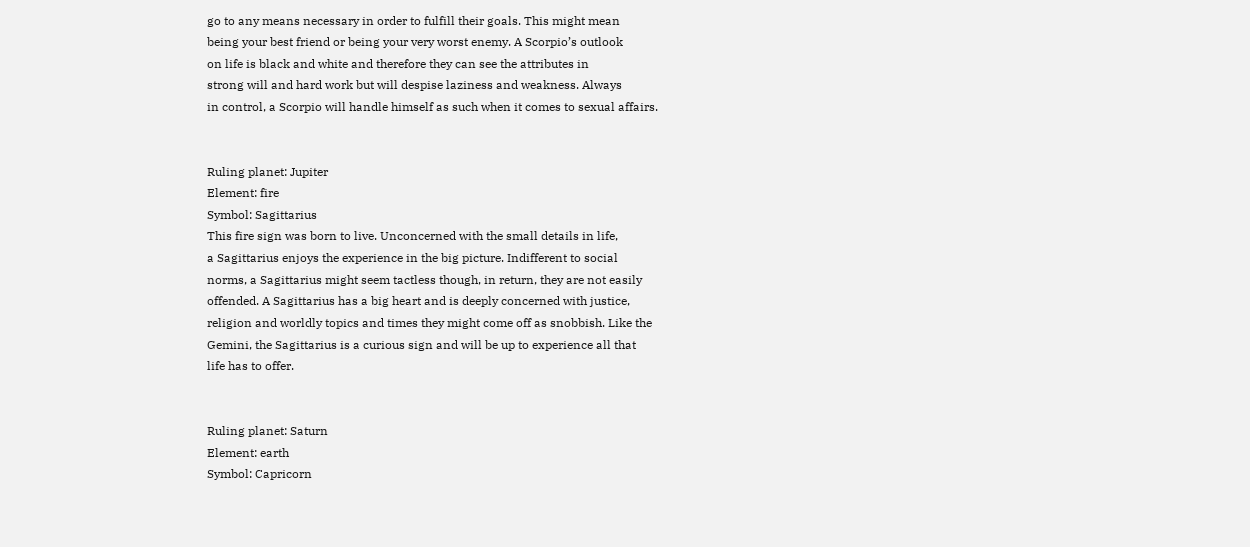go to any means necessary in order to fulfill their goals. This might mean
being your best friend or being your very worst enemy. A Scorpio’s outlook
on life is black and white and therefore they can see the attributes in
strong will and hard work but will despise laziness and weakness. Always
in control, a Scorpio will handle himself as such when it comes to sexual affairs.


Ruling planet: Jupiter
Element: fire
Symbol: Sagittarius
This fire sign was born to live. Unconcerned with the small details in life,
a Sagittarius enjoys the experience in the big picture. Indifferent to social
norms, a Sagittarius might seem tactless though, in return, they are not easily
offended. A Sagittarius has a big heart and is deeply concerned with justice,
religion and worldly topics and times they might come off as snobbish. Like the
Gemini, the Sagittarius is a curious sign and will be up to experience all that
life has to offer.


Ruling planet: Saturn
Element: earth
Symbol: Capricorn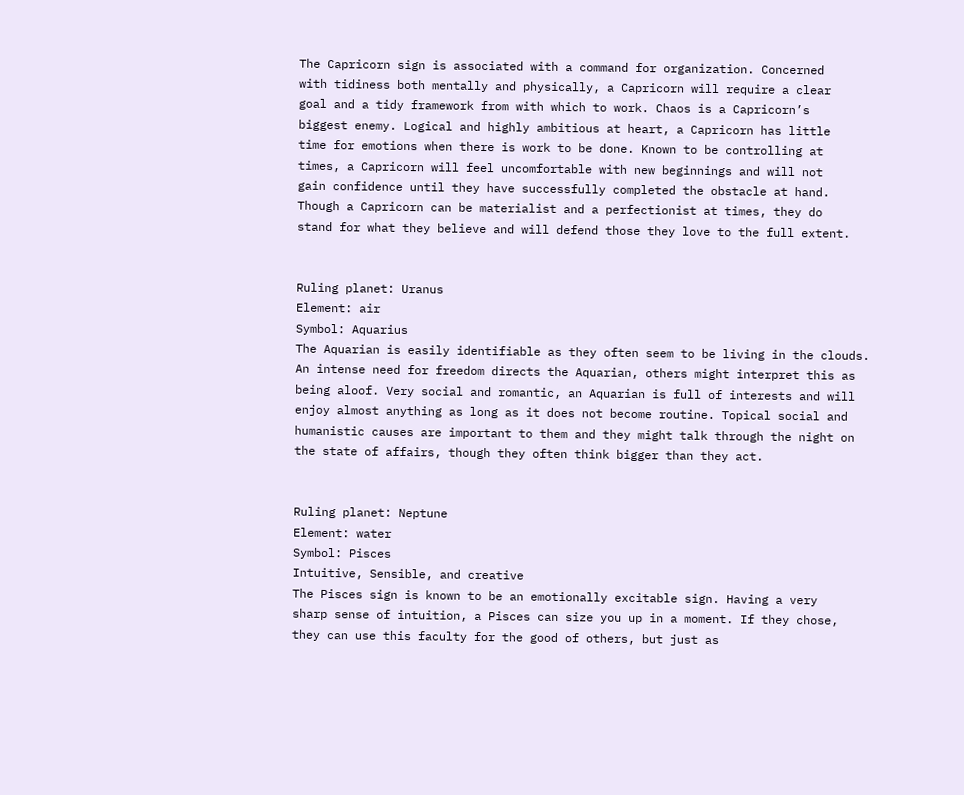The Capricorn sign is associated with a command for organization. Concerned
with tidiness both mentally and physically, a Capricorn will require a clear
goal and a tidy framework from with which to work. Chaos is a Capricorn’s
biggest enemy. Logical and highly ambitious at heart, a Capricorn has little
time for emotions when there is work to be done. Known to be controlling at
times, a Capricorn will feel uncomfortable with new beginnings and will not
gain confidence until they have successfully completed the obstacle at hand.
Though a Capricorn can be materialist and a perfectionist at times, they do
stand for what they believe and will defend those they love to the full extent.


Ruling planet: Uranus
Element: air
Symbol: Aquarius
The Aquarian is easily identifiable as they often seem to be living in the clouds.
An intense need for freedom directs the Aquarian, others might interpret this as
being aloof. Very social and romantic, an Aquarian is full of interests and will
enjoy almost anything as long as it does not become routine. Topical social and
humanistic causes are important to them and they might talk through the night on
the state of affairs, though they often think bigger than they act.


Ruling planet: Neptune
Element: water
Symbol: Pisces
Intuitive, Sensible, and creative
The Pisces sign is known to be an emotionally excitable sign. Having a very
sharp sense of intuition, a Pisces can size you up in a moment. If they chose,
they can use this faculty for the good of others, but just as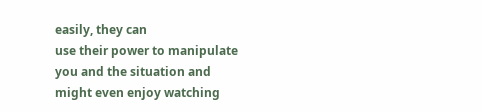easily, they can
use their power to manipulate you and the situation and might even enjoy watching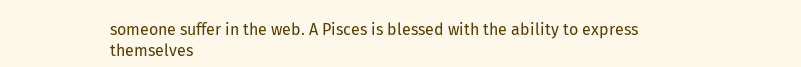someone suffer in the web. A Pisces is blessed with the ability to express
themselves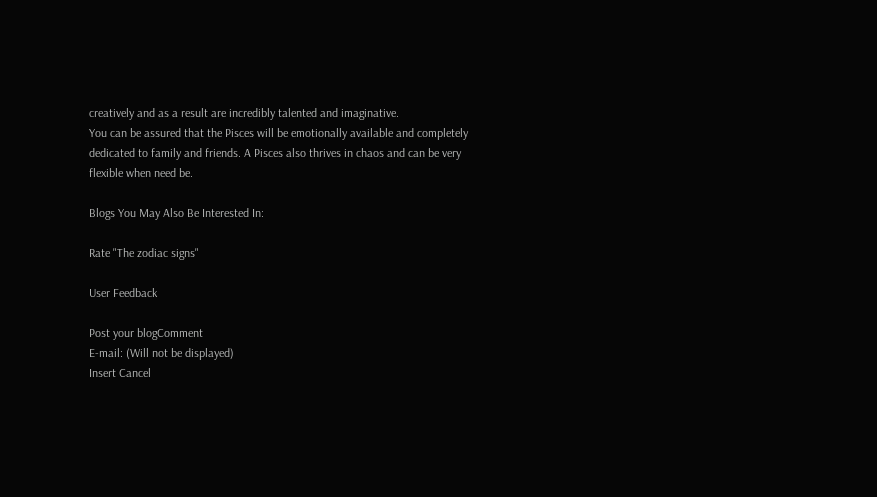creatively and as a result are incredibly talented and imaginative.
You can be assured that the Pisces will be emotionally available and completely
dedicated to family and friends. A Pisces also thrives in chaos and can be very
flexible when need be.

Blogs You May Also Be Interested In:

Rate "The zodiac signs"

User Feedback

Post your blogComment
E-mail: (Will not be displayed)
Insert Cancel